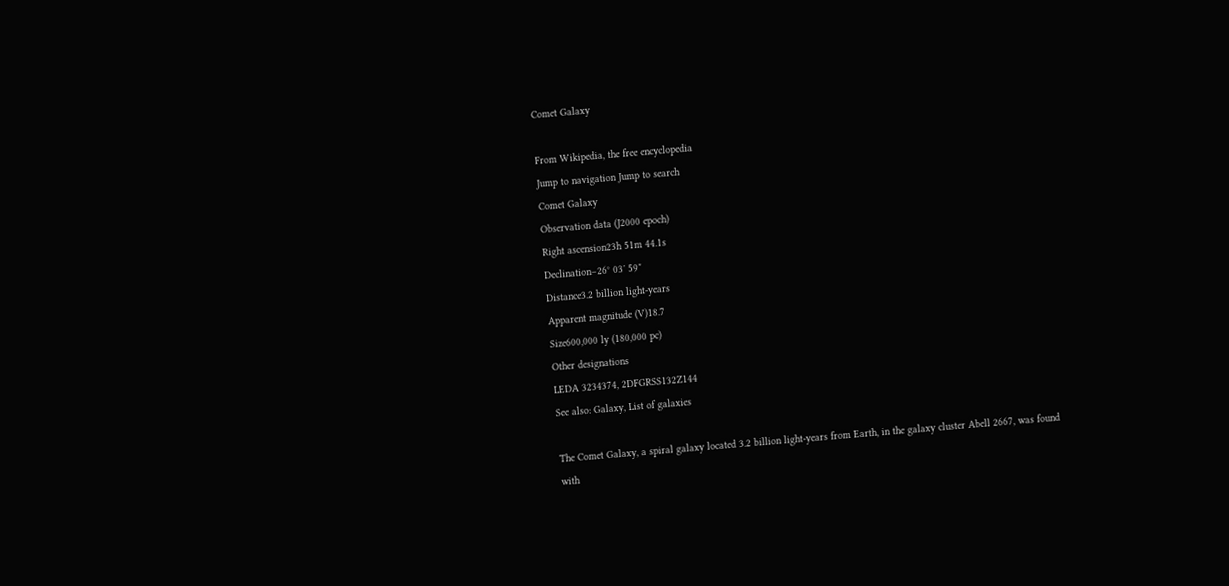Comet Galaxy

From Wikipedia, the free encyclopedia
Jump to navigation Jump to search
Comet Galaxy
Observation data (J2000 epoch)
Right ascension23h 51m 44.1s
Declination−26° 03′ 59″
Distance3.2 billion light-years
Apparent magnitude (V)18.7
Size600,000 ly (180,000 pc)
Other designations
LEDA 3234374, 2DFGRSS132Z144
See also: Galaxy, List of galaxies

The Comet Galaxy, a spiral galaxy located 3.2 billion light-years from Earth, in the galaxy cluster Abell 2667, was found with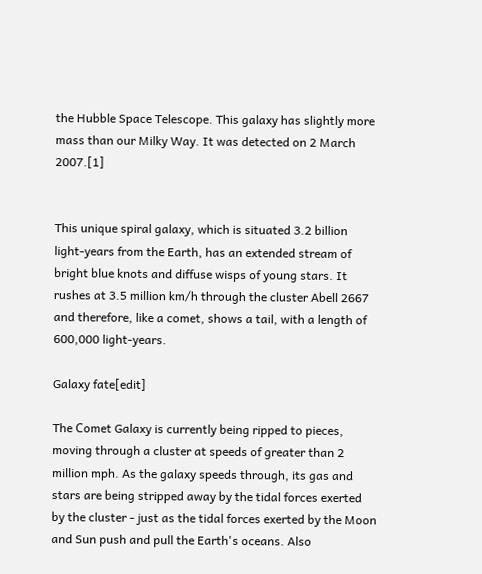the Hubble Space Telescope. This galaxy has slightly more mass than our Milky Way. It was detected on 2 March 2007.[1]


This unique spiral galaxy, which is situated 3.2 billion light-years from the Earth, has an extended stream of bright blue knots and diffuse wisps of young stars. It rushes at 3.5 million km/h through the cluster Abell 2667 and therefore, like a comet, shows a tail, with a length of 600,000 light-years.

Galaxy fate[edit]

The Сomet Galaxy is currently being ripped to pieces, moving through a cluster at speeds of greater than 2 million mph. As the galaxy speeds through, its gas and stars are being stripped away by the tidal forces exerted by the cluster - just as the tidal forces exerted by the Moon and Sun push and pull the Earth's oceans. Also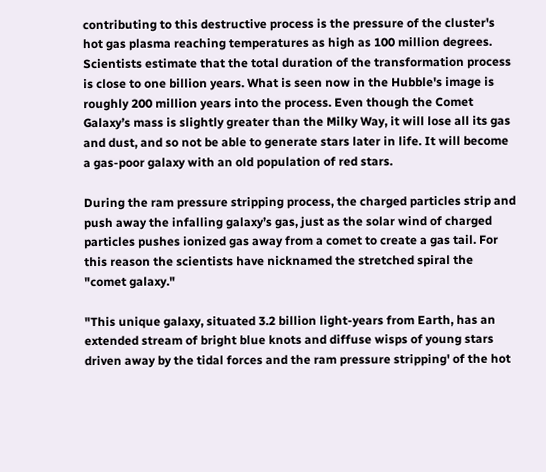contributing to this destructive process is the pressure of the cluster's hot gas plasma reaching temperatures as high as 100 million degrees. Scientists estimate that the total duration of the transformation process is close to one billion years. What is seen now in the Hubble's image is roughly 200 million years into the process. Even though the Comet Galaxy’s mass is slightly greater than the Milky Way, it will lose all its gas and dust, and so not be able to generate stars later in life. It will become a gas-poor galaxy with an old population of red stars.

During the ram pressure stripping process, the charged particles strip and push away the infalling galaxy’s gas, just as the solar wind of charged particles pushes ionized gas away from a comet to create a gas tail. For this reason the scientists have nicknamed the stretched spiral the "comet galaxy."

"This unique galaxy, situated 3.2 billion light-years from Earth, has an extended stream of bright blue knots and diffuse wisps of young stars driven away by the tidal forces and the ram pressure stripping' of the hot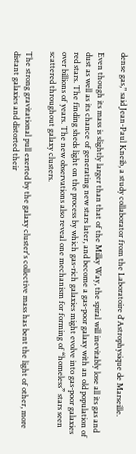dense gas," said Jean-Paul Kneib, a study collaborator from the Laboratoire d'Astrophysique de Marseille.

Even though its mass is slightly larger than that of the Milky Way, the spiral will inevitably lose all its gas and dust as well as its chance of generating new stars later, and become a gas-poor galaxy with an old population of red stars. The finding sheds light on the process by which gas-rich galaxies might evolve into gas-poor galaxies over billions of years. The new observations also reveal one mechanism for forming of “homeless” stars seen scattered throughout galaxy clusters.

The strong gravitational pull exerted by the galaxy cluster's collective mass has bent the light of other, more distant galaxies and distorted their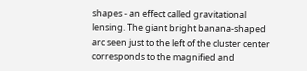shapes - an effect called gravitational lensing. The giant bright banana-shaped arc seen just to the left of the cluster center corresponds to the magnified and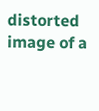distorted image of a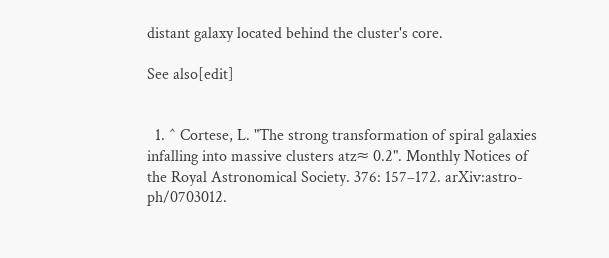distant galaxy located behind the cluster's core.

See also[edit]


  1. ^ Cortese, L. "The strong transformation of spiral galaxies infalling into massive clusters atz≈ 0.2". Monthly Notices of the Royal Astronomical Society. 376: 157–172. arXiv:astro-ph/0703012.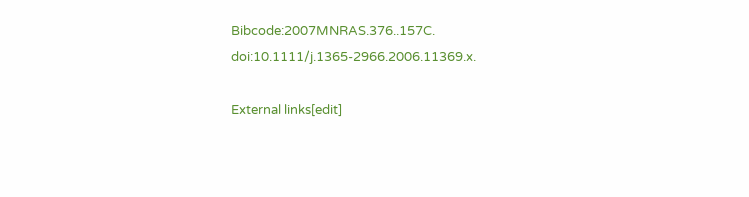Bibcode:2007MNRAS.376..157C. doi:10.1111/j.1365-2966.2006.11369.x.

External links[edit]